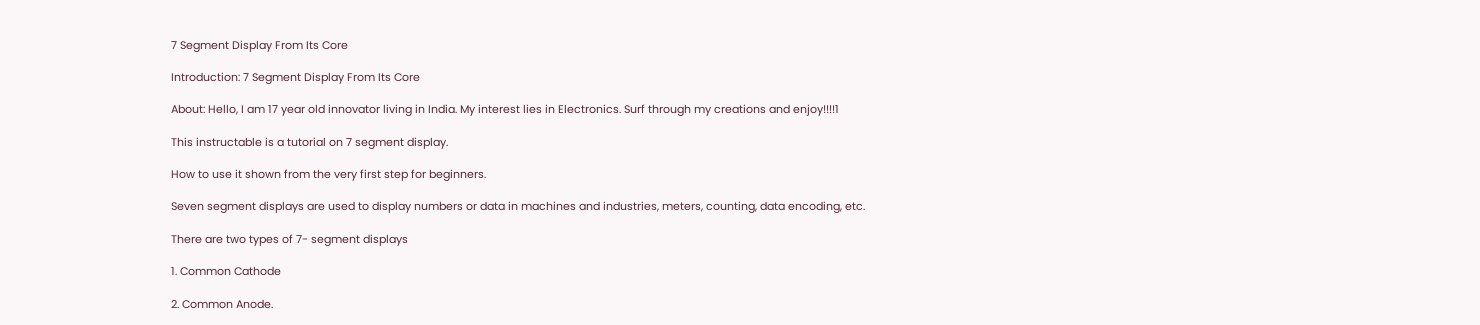7 Segment Display From Its Core

Introduction: 7 Segment Display From Its Core

About: Hello, I am 17 year old innovator living in India. My interest lies in Electronics. Surf through my creations and enjoy!!!!1

This instructable is a tutorial on 7 segment display.

How to use it shown from the very first step for beginners.

Seven segment displays are used to display numbers or data in machines and industries, meters, counting, data encoding, etc.

There are two types of 7- segment displays

1. Common Cathode

2. Common Anode.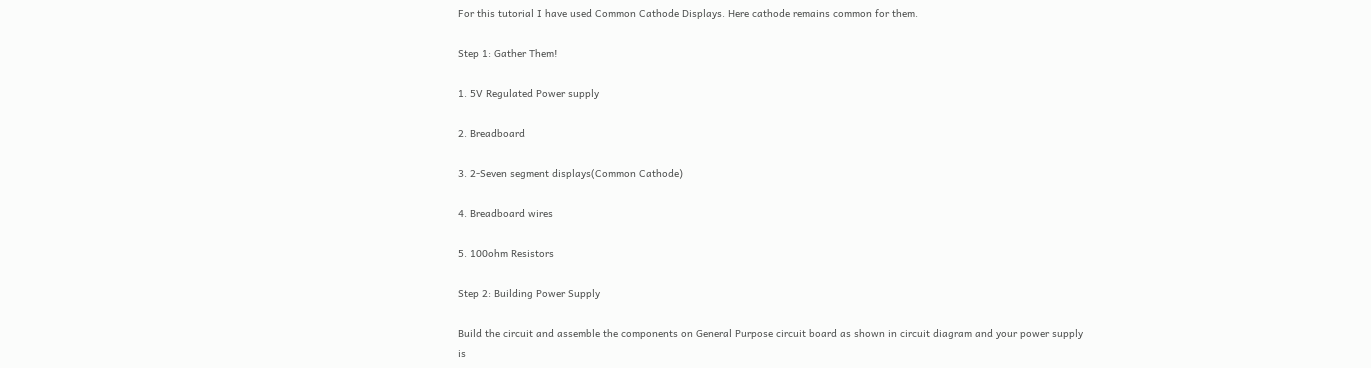For this tutorial I have used Common Cathode Displays. Here cathode remains common for them.

Step 1: Gather Them!

1. 5V Regulated Power supply

2. Breadboard

3. 2-Seven segment displays(Common Cathode)

4. Breadboard wires

5. 100ohm Resistors

Step 2: Building Power Supply

Build the circuit and assemble the components on General Purpose circuit board as shown in circuit diagram and your power supply is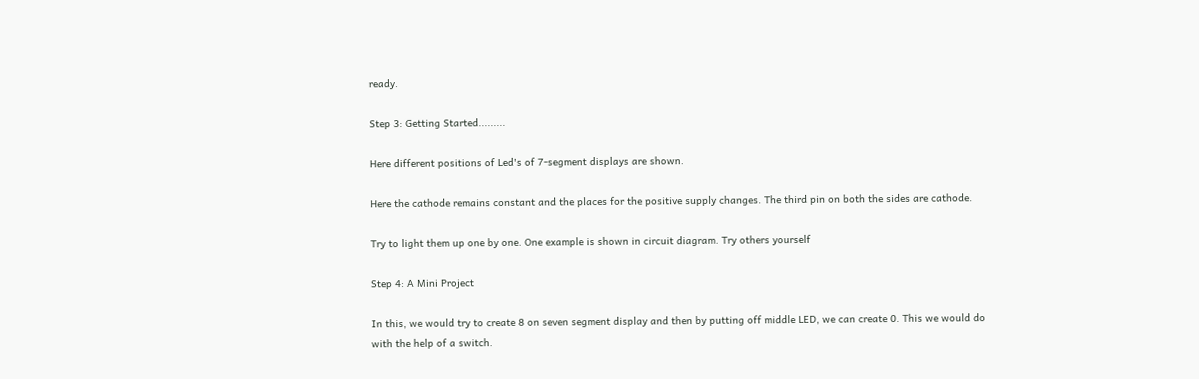ready.

Step 3: Getting Started.........

Here different positions of Led's of 7-segment displays are shown.

Here the cathode remains constant and the places for the positive supply changes. The third pin on both the sides are cathode.

Try to light them up one by one. One example is shown in circuit diagram. Try others yourself

Step 4: A Mini Project

In this, we would try to create 8 on seven segment display and then by putting off middle LED, we can create 0. This we would do with the help of a switch.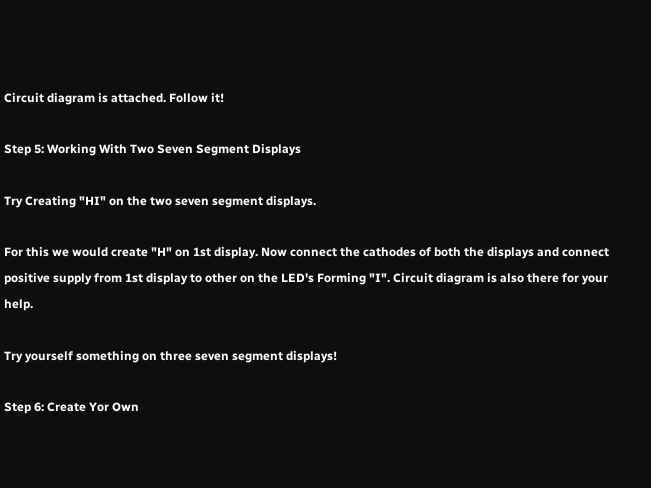Circuit diagram is attached. Follow it!

Step 5: Working With Two Seven Segment Displays

Try Creating "HI" on the two seven segment displays.

For this we would create "H" on 1st display. Now connect the cathodes of both the displays and connect positive supply from 1st display to other on the LED's Forming "I". Circuit diagram is also there for your help.

Try yourself something on three seven segment displays!

Step 6: Create Yor Own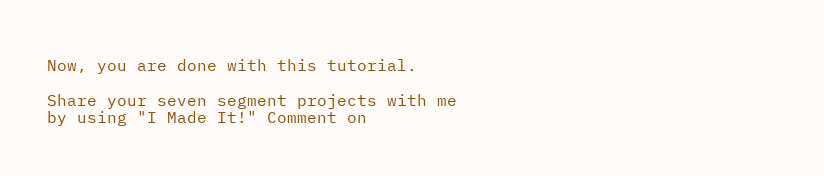Now, you are done with this tutorial.

Share your seven segment projects with me by using "I Made It!" Comment on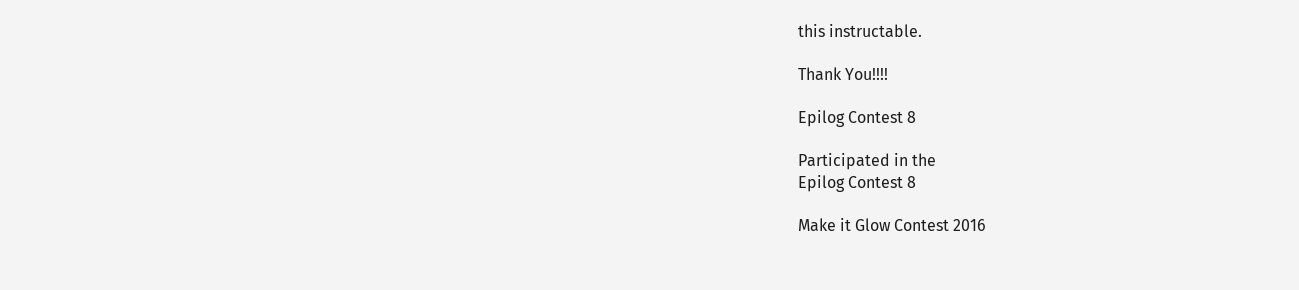this instructable.

Thank You!!!!

Epilog Contest 8

Participated in the
Epilog Contest 8

Make it Glow Contest 2016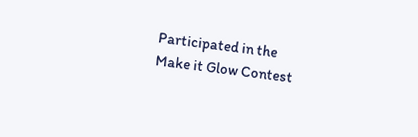Participated in the
Make it Glow Contest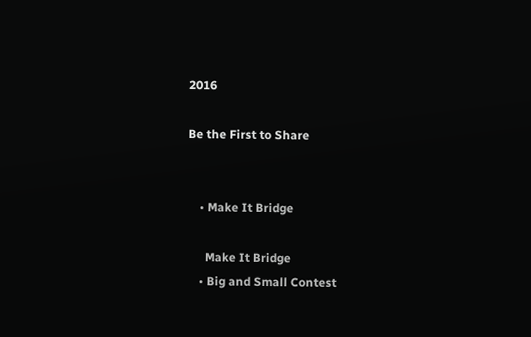2016

Be the First to Share


    • Make It Bridge

      Make It Bridge
    • Big and Small Contest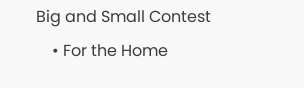Big and Small Contest
    • For the Home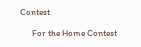Contest

      For the Home Contest